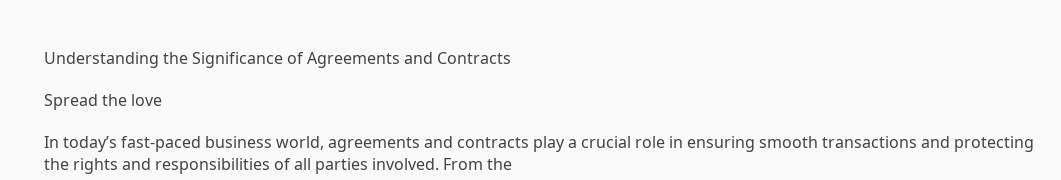Understanding the Significance of Agreements and Contracts

Spread the love

In today’s fast-paced business world, agreements and contracts play a crucial role in ensuring smooth transactions and protecting the rights and responsibilities of all parties involved. From the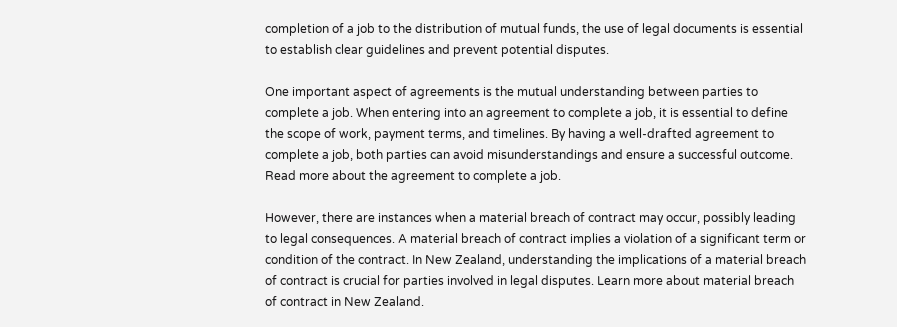completion of a job to the distribution of mutual funds, the use of legal documents is essential to establish clear guidelines and prevent potential disputes.

One important aspect of agreements is the mutual understanding between parties to complete a job. When entering into an agreement to complete a job, it is essential to define the scope of work, payment terms, and timelines. By having a well-drafted agreement to complete a job, both parties can avoid misunderstandings and ensure a successful outcome. Read more about the agreement to complete a job.

However, there are instances when a material breach of contract may occur, possibly leading to legal consequences. A material breach of contract implies a violation of a significant term or condition of the contract. In New Zealand, understanding the implications of a material breach of contract is crucial for parties involved in legal disputes. Learn more about material breach of contract in New Zealand.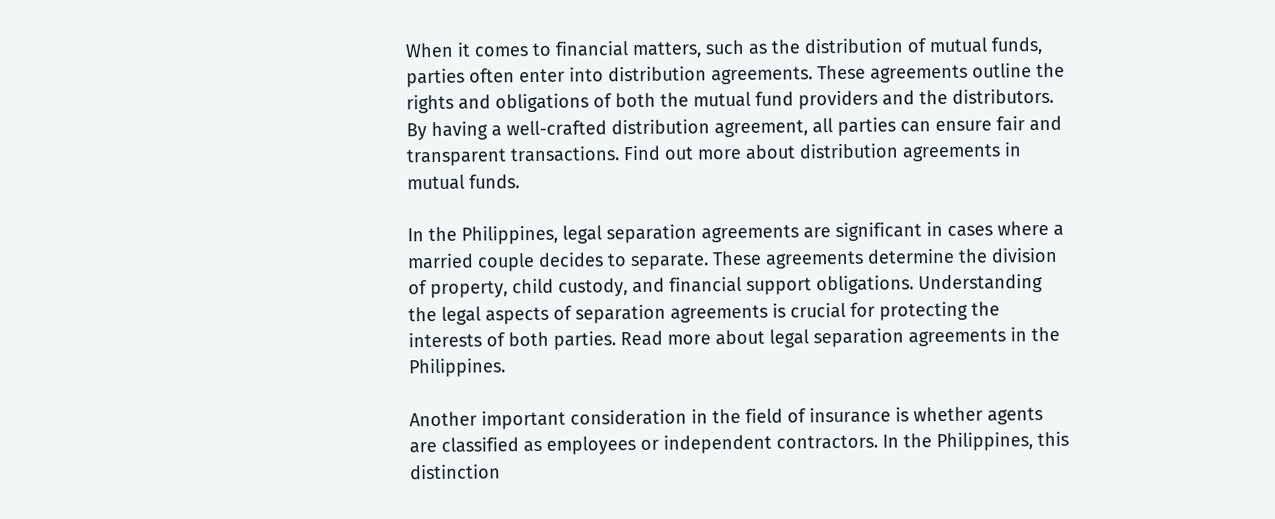When it comes to financial matters, such as the distribution of mutual funds, parties often enter into distribution agreements. These agreements outline the rights and obligations of both the mutual fund providers and the distributors. By having a well-crafted distribution agreement, all parties can ensure fair and transparent transactions. Find out more about distribution agreements in mutual funds.

In the Philippines, legal separation agreements are significant in cases where a married couple decides to separate. These agreements determine the division of property, child custody, and financial support obligations. Understanding the legal aspects of separation agreements is crucial for protecting the interests of both parties. Read more about legal separation agreements in the Philippines.

Another important consideration in the field of insurance is whether agents are classified as employees or independent contractors. In the Philippines, this distinction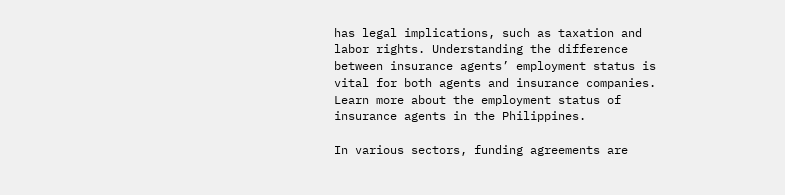has legal implications, such as taxation and labor rights. Understanding the difference between insurance agents’ employment status is vital for both agents and insurance companies. Learn more about the employment status of insurance agents in the Philippines.

In various sectors, funding agreements are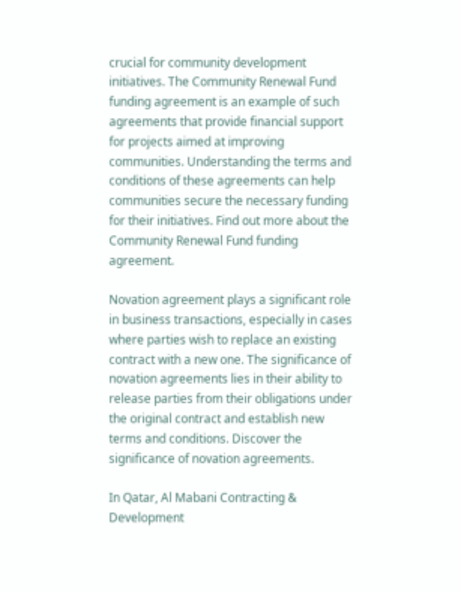crucial for community development initiatives. The Community Renewal Fund funding agreement is an example of such agreements that provide financial support for projects aimed at improving communities. Understanding the terms and conditions of these agreements can help communities secure the necessary funding for their initiatives. Find out more about the Community Renewal Fund funding agreement.

Novation agreement plays a significant role in business transactions, especially in cases where parties wish to replace an existing contract with a new one. The significance of novation agreements lies in their ability to release parties from their obligations under the original contract and establish new terms and conditions. Discover the significance of novation agreements.

In Qatar, Al Mabani Contracting & Development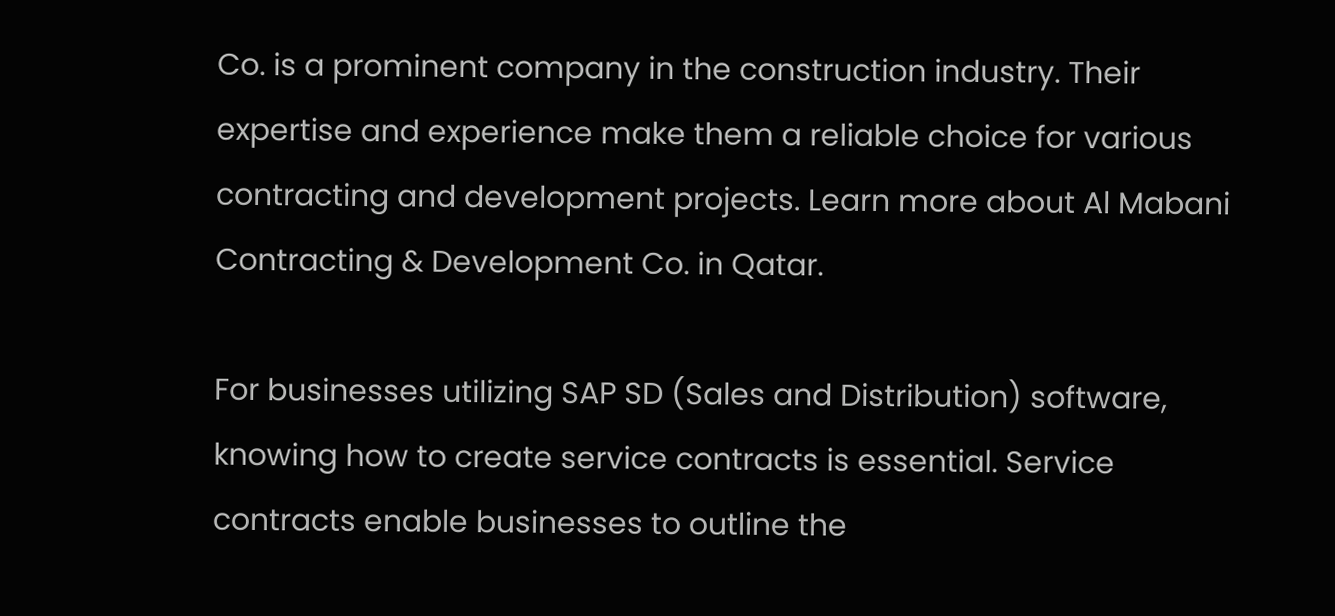Co. is a prominent company in the construction industry. Their expertise and experience make them a reliable choice for various contracting and development projects. Learn more about Al Mabani Contracting & Development Co. in Qatar.

For businesses utilizing SAP SD (Sales and Distribution) software, knowing how to create service contracts is essential. Service contracts enable businesses to outline the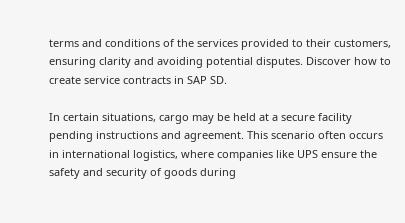terms and conditions of the services provided to their customers, ensuring clarity and avoiding potential disputes. Discover how to create service contracts in SAP SD.

In certain situations, cargo may be held at a secure facility pending instructions and agreement. This scenario often occurs in international logistics, where companies like UPS ensure the safety and security of goods during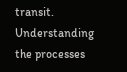transit. Understanding the processes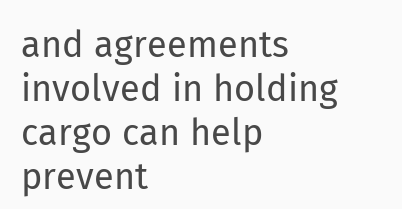and agreements involved in holding cargo can help prevent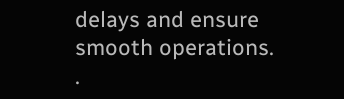delays and ensure smooth operations. .